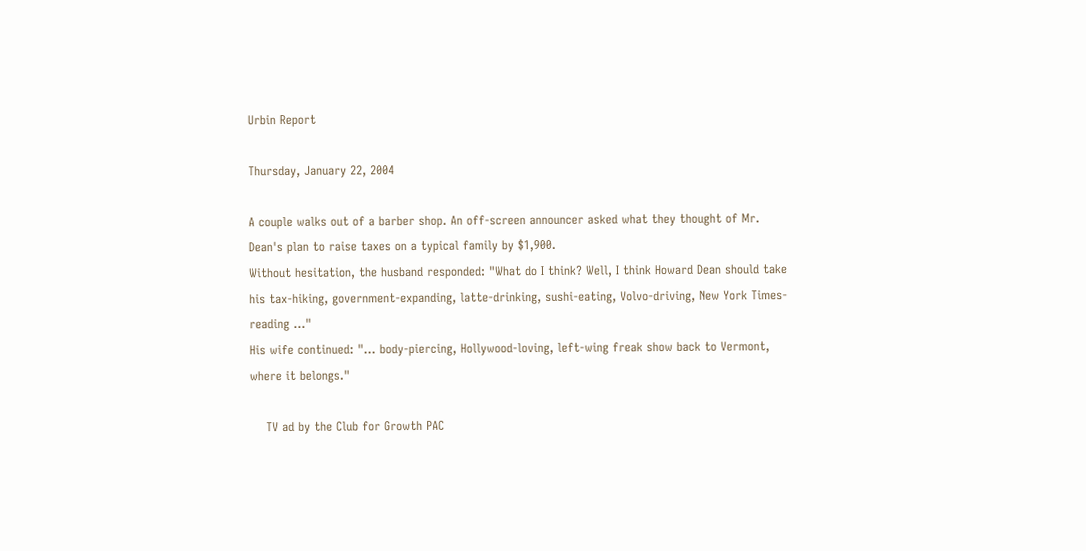Urbin Report

Thursday, January 22, 2004

A couple walks out of a barber shop. An off-screen announcer asked what they thought of Mr. Dean's plan to raise taxes on a typical family by $1,900.
Without hesitation, the husband responded: "What do I think? Well, I think Howard Dean should take his tax-hiking, government-expanding, latte-drinking, sushi-eating, Volvo-driving, New York Times-reading ..."
His wife continued: "... body-piercing, Hollywood-loving, left-wing freak show back to Vermont, where it belongs."

    TV ad by the Club for Growth PAC